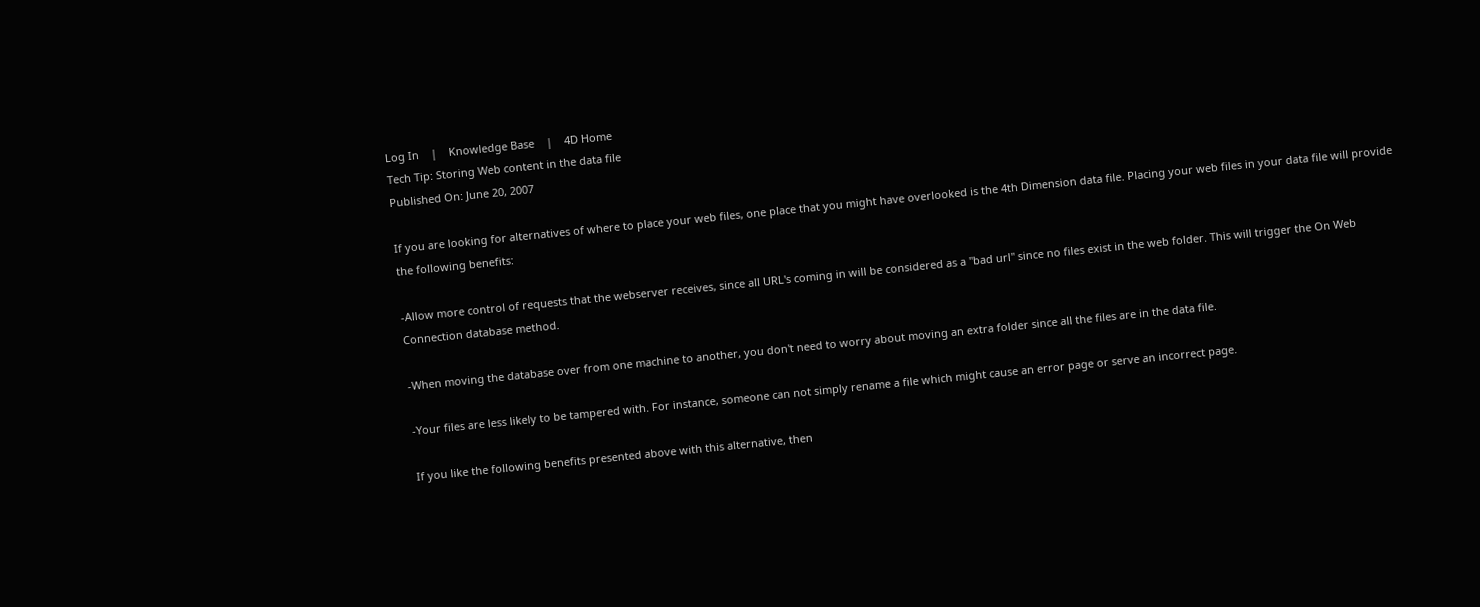Log In    |    Knowledge Base    |    4D Home
Tech Tip: Storing Web content in the data file
Published On: June 20, 2007

If you are looking for alternatives of where to place your web files, one place that you might have overlooked is the 4th Dimension data file. Placing your web files in your data file will provide the following benefits:

-Allow more control of requests that the webserver receives, since all URL's coming in will be considered as a "bad url" since no files exist in the web folder. This will trigger the On Web Connection database method.

-When moving the database over from one machine to another, you don't need to worry about moving an extra folder since all the files are in the data file.

-Your files are less likely to be tampered with. For instance, someone can not simply rename a file which might cause an error page or serve an incorrect page.

If you like the following benefits presented above with this alternative, then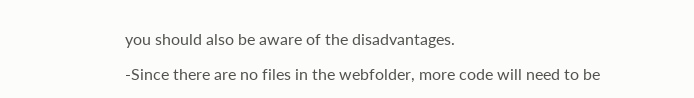you should also be aware of the disadvantages.

-Since there are no files in the webfolder, more code will need to be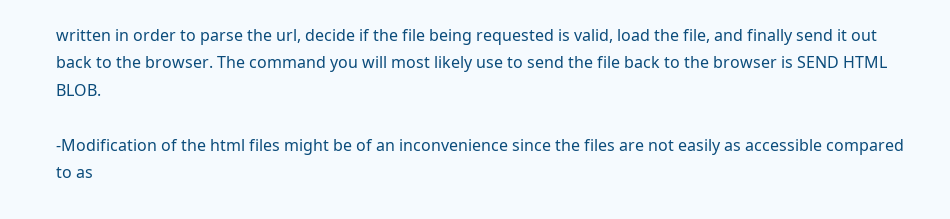written in order to parse the url, decide if the file being requested is valid, load the file, and finally send it out back to the browser. The command you will most likely use to send the file back to the browser is SEND HTML BLOB.

-Modification of the html files might be of an inconvenience since the files are not easily as accessible compared to as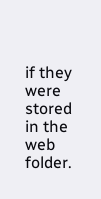if they were stored in the web folder.